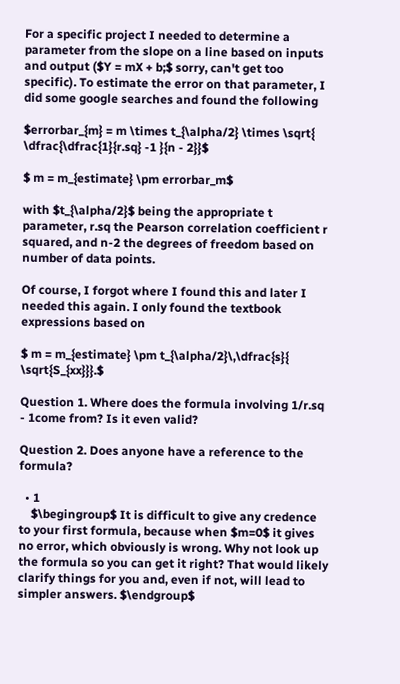For a specific project I needed to determine a parameter from the slope on a line based on inputs and output ($Y = mX + b;$ sorry, can't get too specific). To estimate the error on that parameter, I did some google searches and found the following

$errorbar_{m} = m \times t_{\alpha/2} \times \sqrt{ \dfrac{\dfrac{1}{r.sq} -1 }{n - 2}}$

$ m = m_{estimate} \pm errorbar_m$

with $t_{\alpha/2}$ being the appropriate t parameter, r.sq the Pearson correlation coefficient r squared, and n-2 the degrees of freedom based on number of data points.

Of course, I forgot where I found this and later I needed this again. I only found the textbook expressions based on

$ m = m_{estimate} \pm t_{\alpha/2}\,\dfrac{s}{ \sqrt{S_{xx}}}.$

Question 1. Where does the formula involving 1/r.sq - 1come from? Is it even valid?

Question 2. Does anyone have a reference to the formula?

  • 1
    $\begingroup$ It is difficult to give any credence to your first formula, because when $m=0$ it gives no error, which obviously is wrong. Why not look up the formula so you can get it right? That would likely clarify things for you and, even if not, will lead to simpler answers. $\endgroup$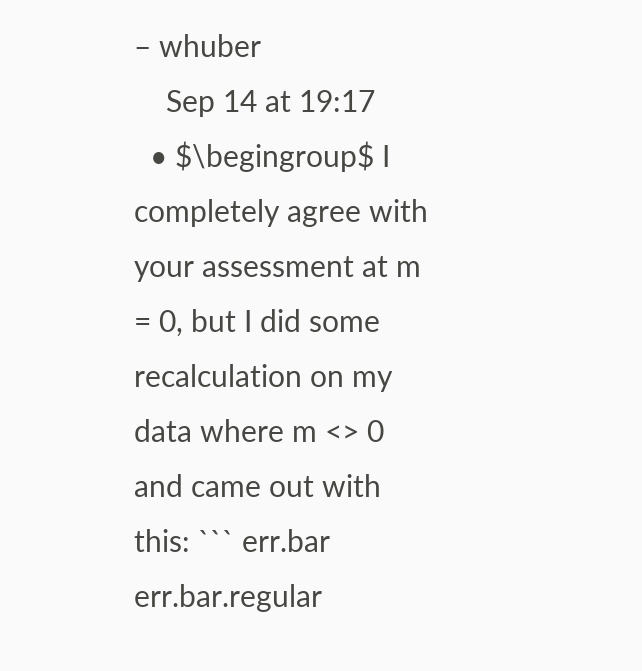– whuber
    Sep 14 at 19:17
  • $\begingroup$ I completely agree with your assessment at m = 0, but I did some recalculation on my data where m <> 0 and came out with this: ``` err.bar err.bar.regular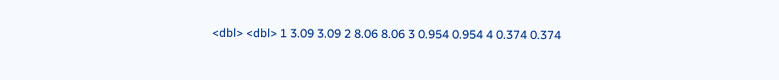<dbl> <dbl> 1 3.09 3.09 2 8.06 8.06 3 0.954 0.954 4 0.374 0.374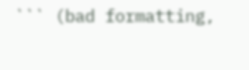``` (bad formatting,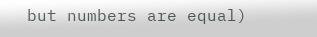but numbers are equal)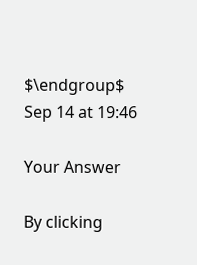$\endgroup$ Sep 14 at 19:46

Your Answer

By clicking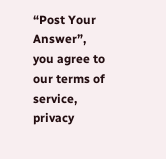“Post Your Answer”, you agree to our terms of service, privacy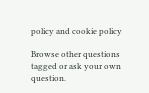policy and cookie policy

Browse other questions tagged or ask your own question.